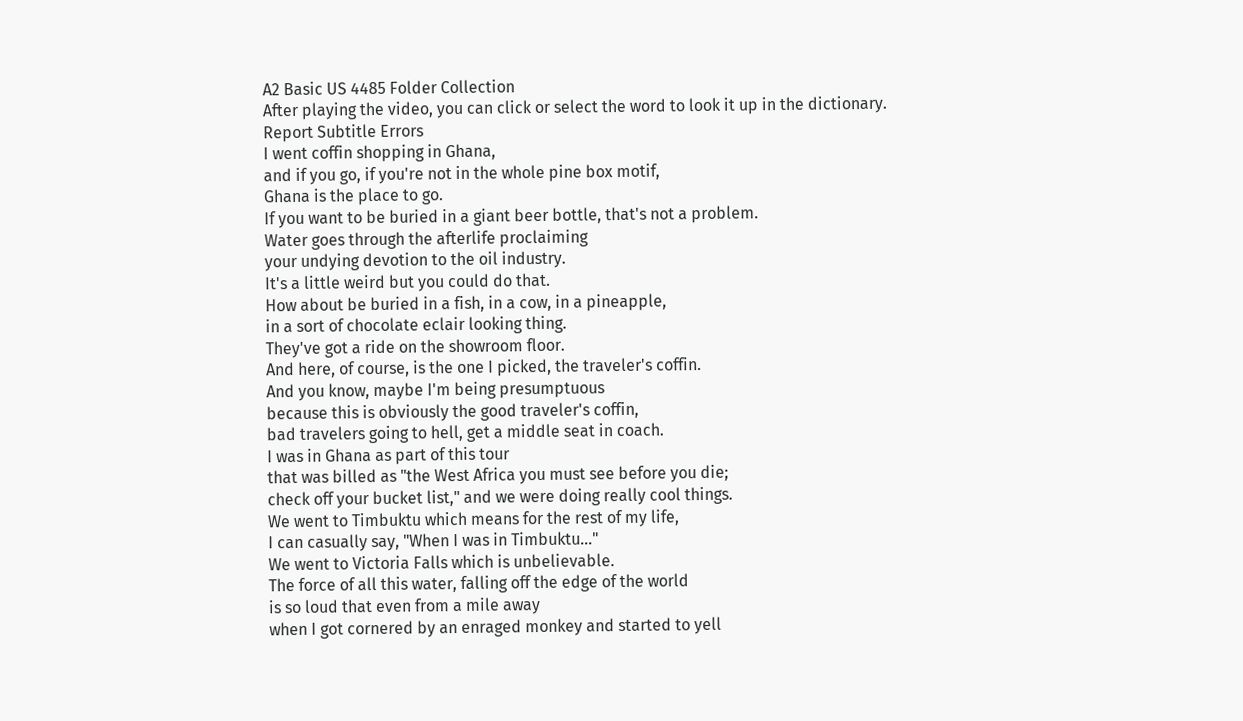A2 Basic US 4485 Folder Collection
After playing the video, you can click or select the word to look it up in the dictionary.
Report Subtitle Errors
I went coffin shopping in Ghana,
and if you go, if you're not in the whole pine box motif,
Ghana is the place to go.
If you want to be buried in a giant beer bottle, that's not a problem.
Water goes through the afterlife proclaiming
your undying devotion to the oil industry.
It's a little weird but you could do that.
How about be buried in a fish, in a cow, in a pineapple,
in a sort of chocolate eclair looking thing.
They've got a ride on the showroom floor.
And here, of course, is the one I picked, the traveler's coffin.
And you know, maybe I'm being presumptuous
because this is obviously the good traveler's coffin,
bad travelers going to hell, get a middle seat in coach.
I was in Ghana as part of this tour
that was billed as "the West Africa you must see before you die;
check off your bucket list," and we were doing really cool things.
We went to Timbuktu which means for the rest of my life,
I can casually say, "When I was in Timbuktu..."
We went to Victoria Falls which is unbelievable.
The force of all this water, falling off the edge of the world
is so loud that even from a mile away
when I got cornered by an enraged monkey and started to yell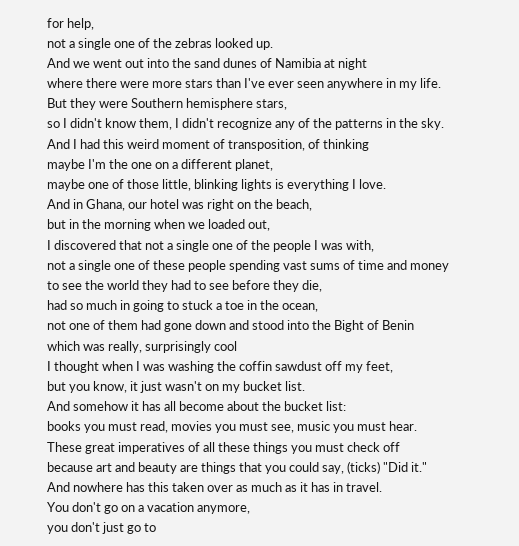for help,
not a single one of the zebras looked up.
And we went out into the sand dunes of Namibia at night
where there were more stars than I've ever seen anywhere in my life.
But they were Southern hemisphere stars,
so I didn't know them, I didn't recognize any of the patterns in the sky.
And I had this weird moment of transposition, of thinking
maybe I'm the one on a different planet,
maybe one of those little, blinking lights is everything I love.
And in Ghana, our hotel was right on the beach,
but in the morning when we loaded out,
I discovered that not a single one of the people I was with,
not a single one of these people spending vast sums of time and money
to see the world they had to see before they die,
had so much in going to stuck a toe in the ocean,
not one of them had gone down and stood into the Bight of Benin
which was really, surprisingly cool
I thought when I was washing the coffin sawdust off my feet,
but you know, it just wasn't on my bucket list.
And somehow it has all become about the bucket list:
books you must read, movies you must see, music you must hear.
These great imperatives of all these things you must check off
because art and beauty are things that you could say, (ticks) "Did it."
And nowhere has this taken over as much as it has in travel.
You don't go on a vacation anymore,
you don't just go to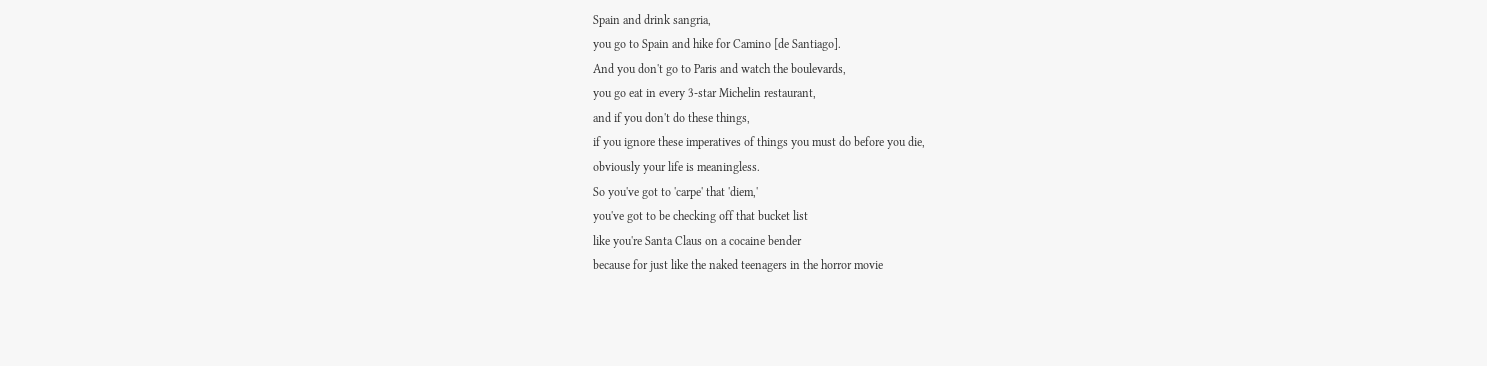Spain and drink sangria,
you go to Spain and hike for Camino [de Santiago].
And you don't go to Paris and watch the boulevards,
you go eat in every 3-star Michelin restaurant,
and if you don't do these things,
if you ignore these imperatives of things you must do before you die,
obviously your life is meaningless.
So you've got to 'carpe' that 'diem,'
you've got to be checking off that bucket list
like you're Santa Claus on a cocaine bender
because for just like the naked teenagers in the horror movie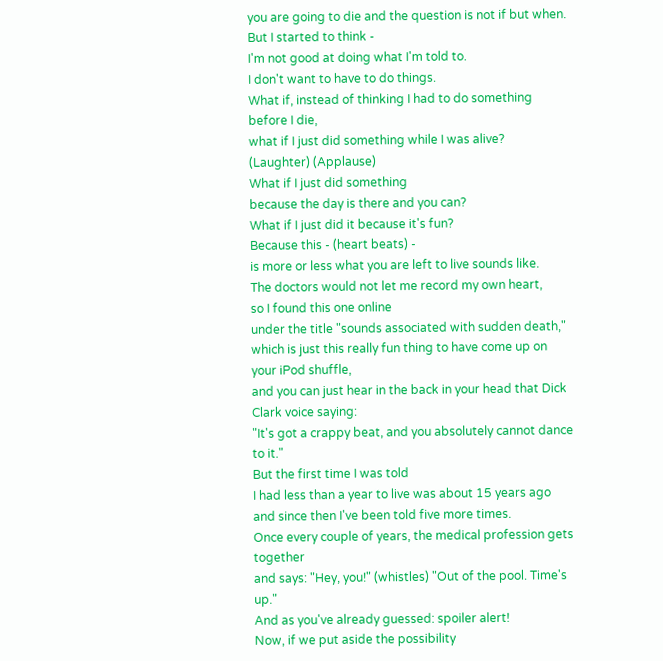you are going to die and the question is not if but when.
But I started to think -
I'm not good at doing what I'm told to.
I don't want to have to do things.
What if, instead of thinking I had to do something before I die,
what if I just did something while I was alive?
(Laughter) (Applause)
What if I just did something
because the day is there and you can?
What if I just did it because it's fun?
Because this - (heart beats) -
is more or less what you are left to live sounds like.
The doctors would not let me record my own heart,
so I found this one online
under the title "sounds associated with sudden death,"
which is just this really fun thing to have come up on your iPod shuffle,
and you can just hear in the back in your head that Dick Clark voice saying:
"It's got a crappy beat, and you absolutely cannot dance to it."
But the first time I was told
I had less than a year to live was about 15 years ago
and since then I've been told five more times.
Once every couple of years, the medical profession gets together
and says: "Hey, you!" (whistles) "Out of the pool. Time's up."
And as you've already guessed: spoiler alert!
Now, if we put aside the possibility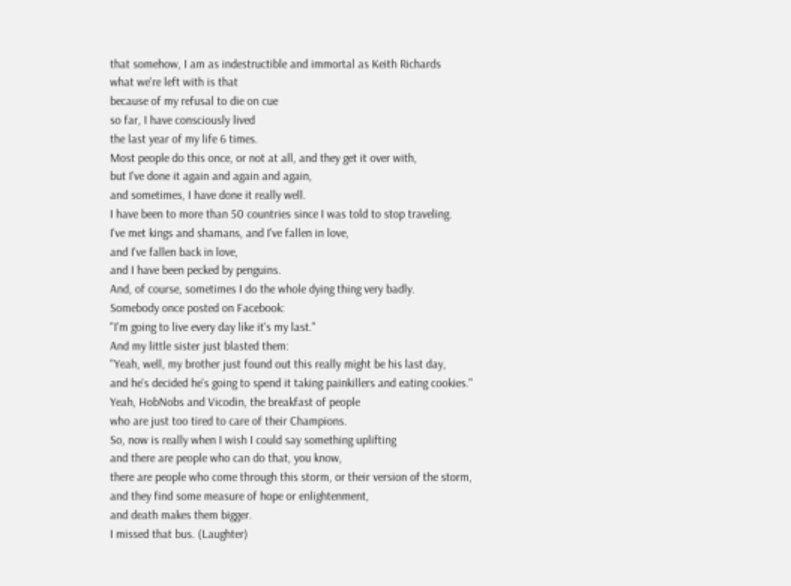that somehow, I am as indestructible and immortal as Keith Richards
what we're left with is that
because of my refusal to die on cue
so far, I have consciously lived
the last year of my life 6 times.
Most people do this once, or not at all, and they get it over with,
but I've done it again and again and again,
and sometimes, I have done it really well.
I have been to more than 50 countries since I was told to stop traveling.
I've met kings and shamans, and I've fallen in love,
and I've fallen back in love,
and I have been pecked by penguins.
And, of course, sometimes I do the whole dying thing very badly.
Somebody once posted on Facebook:
"I'm going to live every day like it's my last."
And my little sister just blasted them:
"Yeah, well, my brother just found out this really might be his last day,
and he's decided he's going to spend it taking painkillers and eating cookies."
Yeah, HobNobs and Vicodin, the breakfast of people
who are just too tired to care of their Champions.
So, now is really when I wish I could say something uplifting
and there are people who can do that, you know,
there are people who come through this storm, or their version of the storm,
and they find some measure of hope or enlightenment,
and death makes them bigger.
I missed that bus. (Laughter)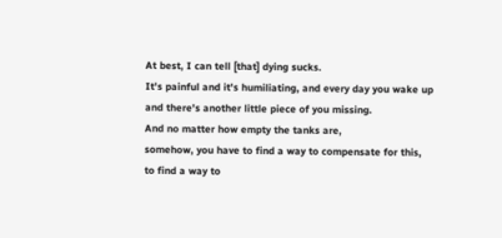At best, I can tell [that] dying sucks.
It's painful and it's humiliating, and every day you wake up
and there's another little piece of you missing.
And no matter how empty the tanks are,
somehow, you have to find a way to compensate for this,
to find a way to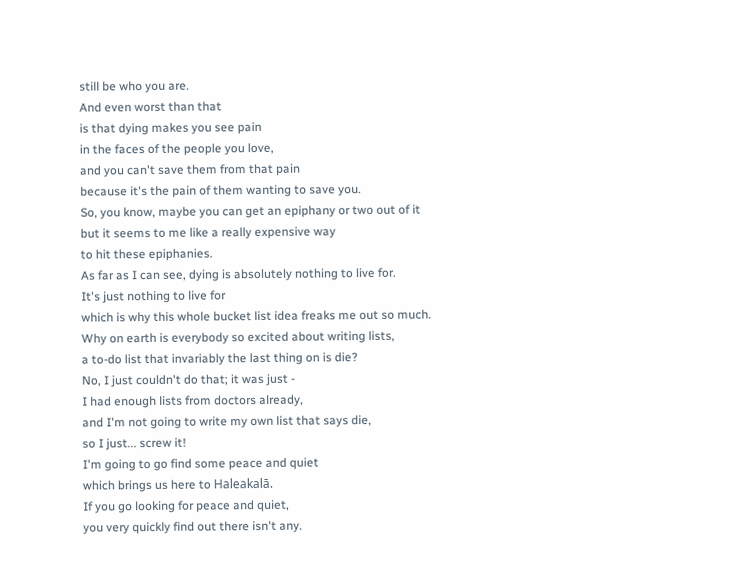still be who you are.
And even worst than that
is that dying makes you see pain
in the faces of the people you love,
and you can't save them from that pain
because it's the pain of them wanting to save you.
So, you know, maybe you can get an epiphany or two out of it
but it seems to me like a really expensive way
to hit these epiphanies.
As far as I can see, dying is absolutely nothing to live for.
It's just nothing to live for
which is why this whole bucket list idea freaks me out so much.
Why on earth is everybody so excited about writing lists,
a to-do list that invariably the last thing on is die?
No, I just couldn't do that; it was just -
I had enough lists from doctors already,
and I'm not going to write my own list that says die,
so I just... screw it!
I'm going to go find some peace and quiet
which brings us here to Haleakalā.
If you go looking for peace and quiet,
you very quickly find out there isn't any.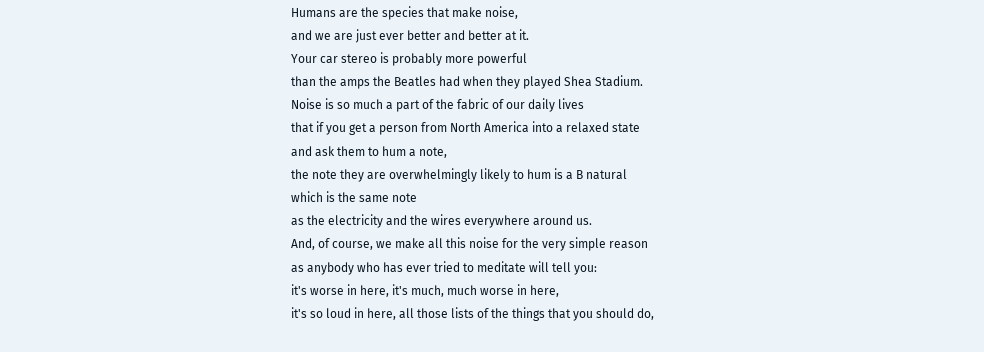Humans are the species that make noise,
and we are just ever better and better at it.
Your car stereo is probably more powerful
than the amps the Beatles had when they played Shea Stadium.
Noise is so much a part of the fabric of our daily lives
that if you get a person from North America into a relaxed state
and ask them to hum a note,
the note they are overwhelmingly likely to hum is a B natural
which is the same note
as the electricity and the wires everywhere around us.
And, of course, we make all this noise for the very simple reason
as anybody who has ever tried to meditate will tell you:
it's worse in here, it's much, much worse in here,
it's so loud in here, all those lists of the things that you should do,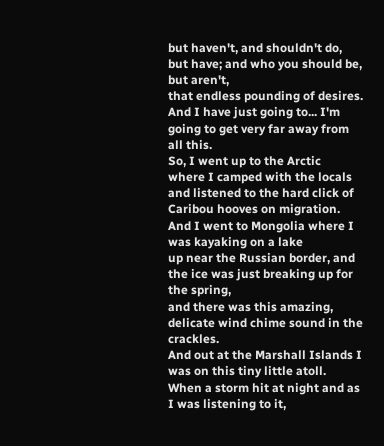but haven't, and shouldn't do, but have; and who you should be, but aren't,
that endless pounding of desires.
And I have just going to... I'm going to get very far away from all this.
So, I went up to the Arctic
where I camped with the locals
and listened to the hard click of Caribou hooves on migration.
And I went to Mongolia where I was kayaking on a lake
up near the Russian border, and the ice was just breaking up for the spring,
and there was this amazing, delicate wind chime sound in the crackles.
And out at the Marshall Islands I was on this tiny little atoll.
When a storm hit at night and as I was listening to it,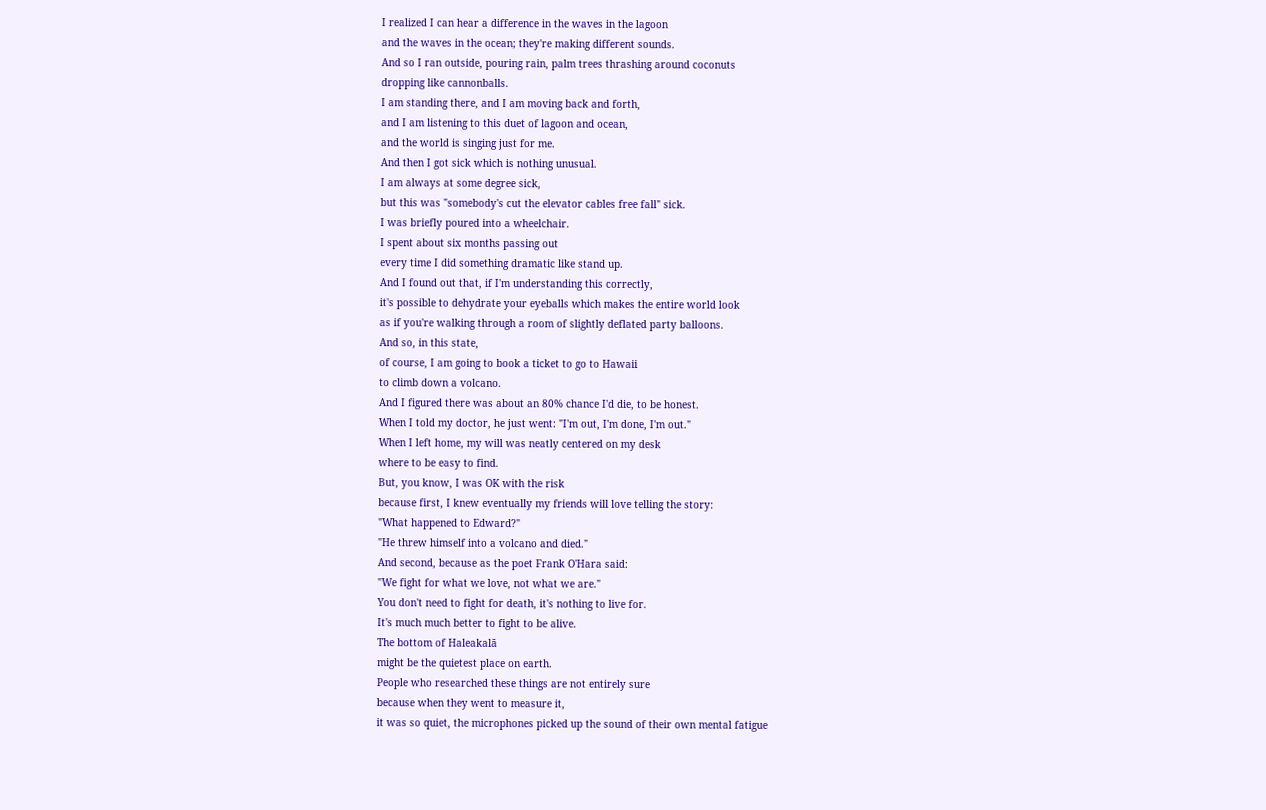I realized I can hear a difference in the waves in the lagoon
and the waves in the ocean; they're making different sounds.
And so I ran outside, pouring rain, palm trees thrashing around coconuts
dropping like cannonballs.
I am standing there, and I am moving back and forth,
and I am listening to this duet of lagoon and ocean,
and the world is singing just for me.
And then I got sick which is nothing unusual.
I am always at some degree sick,
but this was "somebody's cut the elevator cables free fall" sick.
I was briefly poured into a wheelchair.
I spent about six months passing out
every time I did something dramatic like stand up.
And I found out that, if I'm understanding this correctly,
it's possible to dehydrate your eyeballs which makes the entire world look
as if you're walking through a room of slightly deflated party balloons.
And so, in this state,
of course, I am going to book a ticket to go to Hawaii
to climb down a volcano.
And I figured there was about an 80% chance I'd die, to be honest.
When I told my doctor, he just went: "I'm out, I'm done, I'm out."
When I left home, my will was neatly centered on my desk
where to be easy to find.
But, you know, I was OK with the risk
because first, I knew eventually my friends will love telling the story:
"What happened to Edward?"
"He threw himself into a volcano and died."
And second, because as the poet Frank O'Hara said:
"We fight for what we love, not what we are."
You don't need to fight for death, it's nothing to live for.
It's much much better to fight to be alive.
The bottom of Haleakalā
might be the quietest place on earth.
People who researched these things are not entirely sure
because when they went to measure it,
it was so quiet, the microphones picked up the sound of their own mental fatigue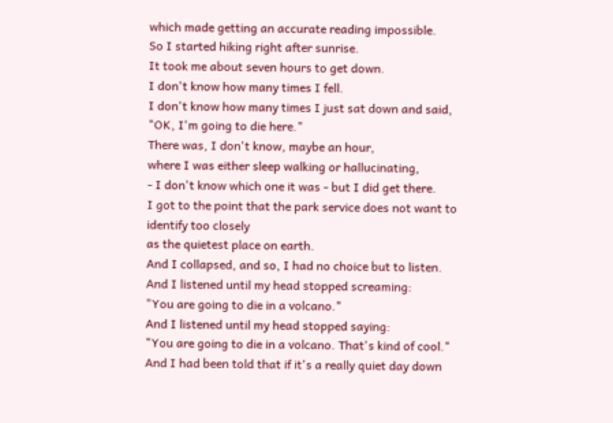which made getting an accurate reading impossible.
So I started hiking right after sunrise.
It took me about seven hours to get down.
I don't know how many times I fell.
I don't know how many times I just sat down and said,
"OK, I'm going to die here."
There was, I don't know, maybe an hour,
where I was either sleep walking or hallucinating,
- I don't know which one it was - but I did get there.
I got to the point that the park service does not want to identify too closely
as the quietest place on earth.
And I collapsed, and so, I had no choice but to listen.
And I listened until my head stopped screaming:
"You are going to die in a volcano."
And I listened until my head stopped saying:
"You are going to die in a volcano. That's kind of cool."
And I had been told that if it's a really quiet day down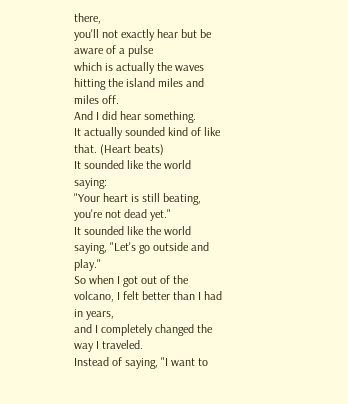there,
you'll not exactly hear but be aware of a pulse
which is actually the waves hitting the island miles and miles off.
And I did hear something.
It actually sounded kind of like that. (Heart beats)
It sounded like the world saying:
"Your heart is still beating, you're not dead yet."
It sounded like the world saying, "Let's go outside and play."
So when I got out of the volcano, I felt better than I had in years,
and I completely changed the way I traveled.
Instead of saying, "I want to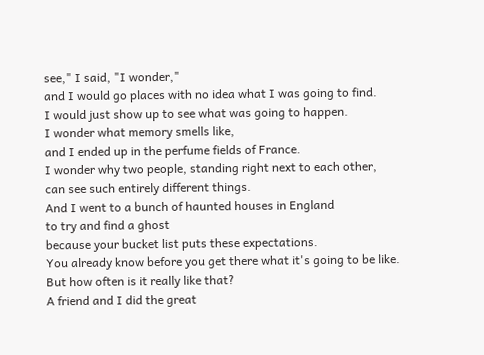see," I said, "I wonder,"
and I would go places with no idea what I was going to find.
I would just show up to see what was going to happen.
I wonder what memory smells like,
and I ended up in the perfume fields of France.
I wonder why two people, standing right next to each other,
can see such entirely different things.
And I went to a bunch of haunted houses in England
to try and find a ghost
because your bucket list puts these expectations.
You already know before you get there what it's going to be like.
But how often is it really like that?
A friend and I did the great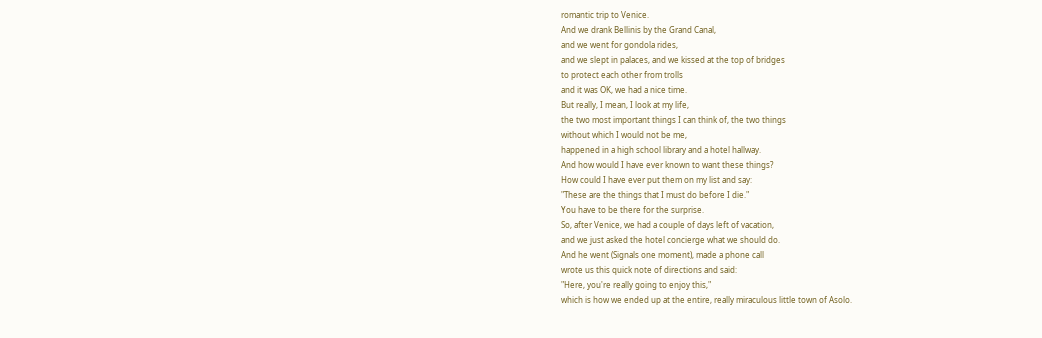romantic trip to Venice.
And we drank Bellinis by the Grand Canal,
and we went for gondola rides,
and we slept in palaces, and we kissed at the top of bridges
to protect each other from trolls
and it was OK, we had a nice time.
But really, I mean, I look at my life,
the two most important things I can think of, the two things
without which I would not be me,
happened in a high school library and a hotel hallway.
And how would I have ever known to want these things?
How could I have ever put them on my list and say:
"These are the things that I must do before I die."
You have to be there for the surprise.
So, after Venice, we had a couple of days left of vacation,
and we just asked the hotel concierge what we should do.
And he went (Signals one moment), made a phone call
wrote us this quick note of directions and said:
"Here, you're really going to enjoy this,"
which is how we ended up at the entire, really miraculous little town of Asolo.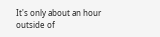It's only about an hour outside of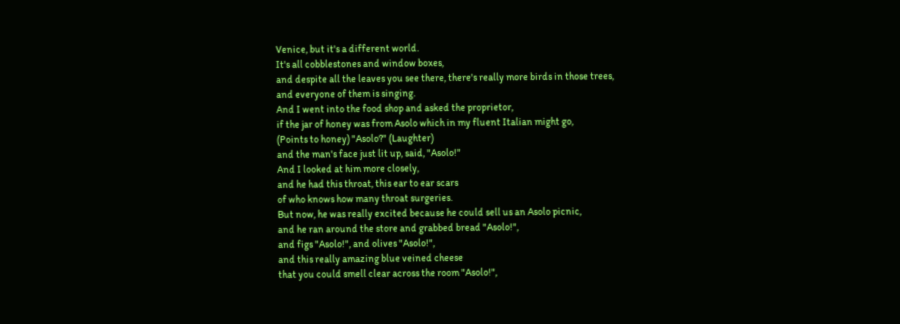Venice, but it's a different world.
It's all cobblestones and window boxes,
and despite all the leaves you see there, there's really more birds in those trees,
and everyone of them is singing.
And I went into the food shop and asked the proprietor,
if the jar of honey was from Asolo which in my fluent Italian might go,
(Points to honey) "Asolo?" (Laughter)
and the man's face just lit up, said, "Asolo!"
And I looked at him more closely,
and he had this throat, this ear to ear scars
of who knows how many throat surgeries.
But now, he was really excited because he could sell us an Asolo picnic,
and he ran around the store and grabbed bread "Asolo!",
and figs "Asolo!", and olives "Asolo!",
and this really amazing blue veined cheese
that you could smell clear across the room "Asolo!",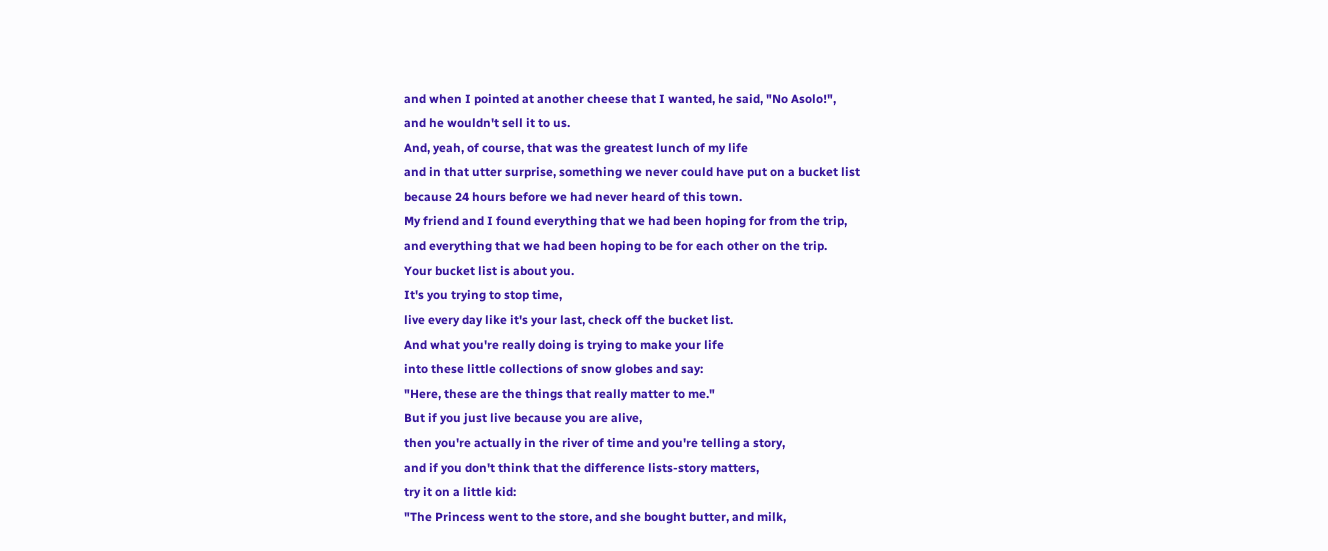and when I pointed at another cheese that I wanted, he said, "No Asolo!",
and he wouldn't sell it to us.
And, yeah, of course, that was the greatest lunch of my life
and in that utter surprise, something we never could have put on a bucket list
because 24 hours before we had never heard of this town.
My friend and I found everything that we had been hoping for from the trip,
and everything that we had been hoping to be for each other on the trip.
Your bucket list is about you.
It's you trying to stop time,
live every day like it's your last, check off the bucket list.
And what you're really doing is trying to make your life
into these little collections of snow globes and say:
"Here, these are the things that really matter to me."
But if you just live because you are alive,
then you're actually in the river of time and you're telling a story,
and if you don't think that the difference lists-story matters,
try it on a little kid:
"The Princess went to the store, and she bought butter, and milk,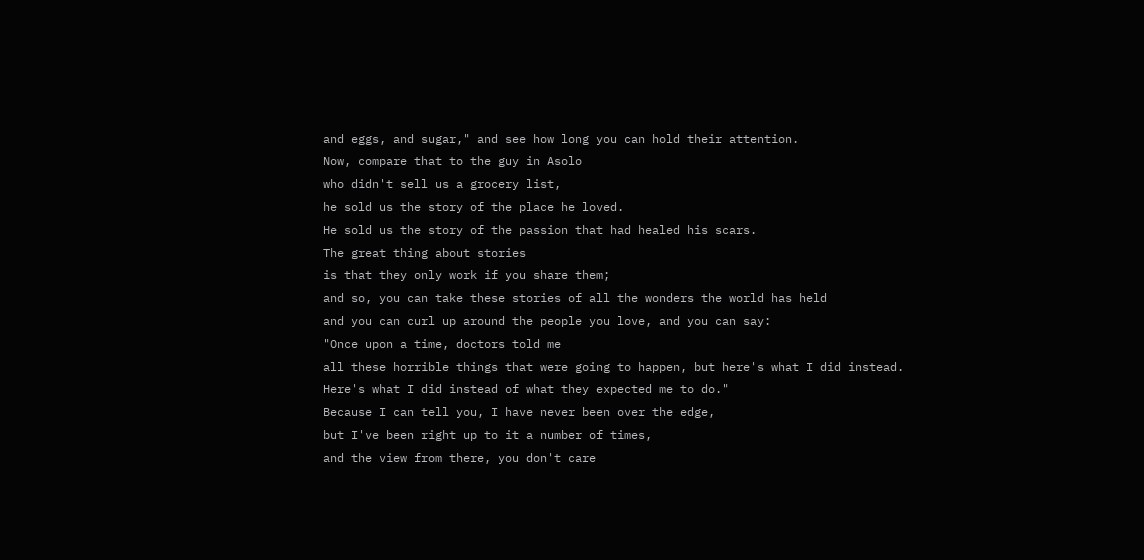and eggs, and sugar," and see how long you can hold their attention.
Now, compare that to the guy in Asolo
who didn't sell us a grocery list,
he sold us the story of the place he loved.
He sold us the story of the passion that had healed his scars.
The great thing about stories
is that they only work if you share them;
and so, you can take these stories of all the wonders the world has held
and you can curl up around the people you love, and you can say:
"Once upon a time, doctors told me
all these horrible things that were going to happen, but here's what I did instead.
Here's what I did instead of what they expected me to do."
Because I can tell you, I have never been over the edge,
but I've been right up to it a number of times,
and the view from there, you don't care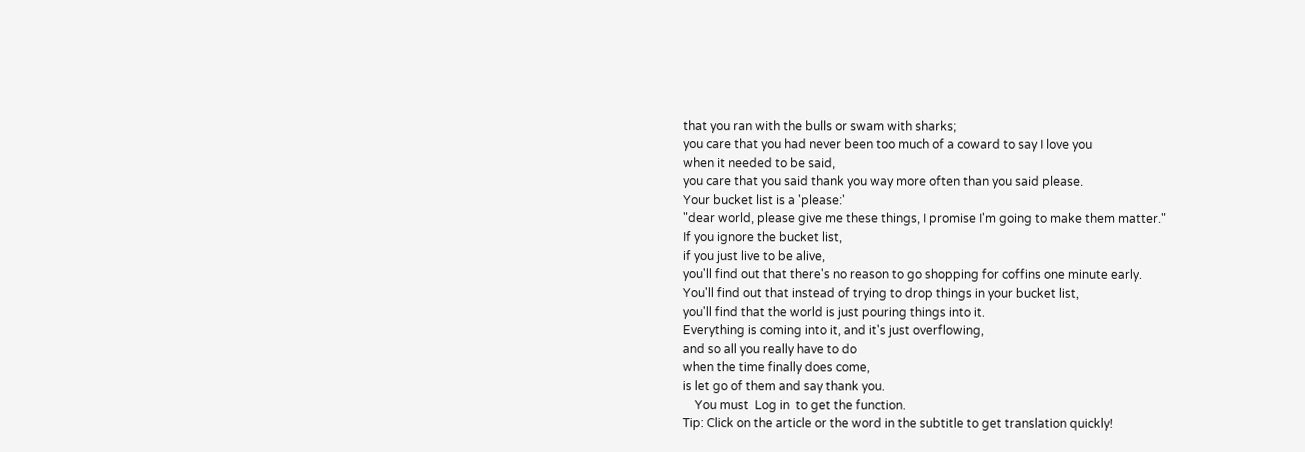that you ran with the bulls or swam with sharks;
you care that you had never been too much of a coward to say I love you
when it needed to be said,
you care that you said thank you way more often than you said please.
Your bucket list is a 'please:'
"dear world, please give me these things, I promise I'm going to make them matter."
If you ignore the bucket list,
if you just live to be alive,
you'll find out that there's no reason to go shopping for coffins one minute early.
You'll find out that instead of trying to drop things in your bucket list,
you'll find that the world is just pouring things into it.
Everything is coming into it, and it's just overflowing,
and so all you really have to do
when the time finally does come,
is let go of them and say thank you.
    You must  Log in  to get the function.
Tip: Click on the article or the word in the subtitle to get translation quickly!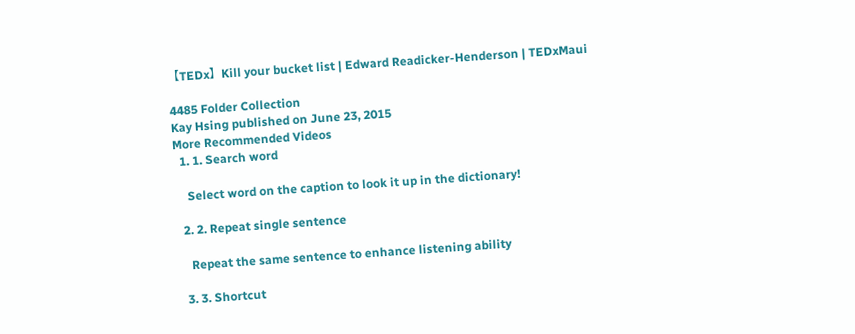【TEDx】Kill your bucket list | Edward Readicker-Henderson | TEDxMaui

4485 Folder Collection
Kay Hsing published on June 23, 2015
More Recommended Videos
  1. 1. Search word

    Select word on the caption to look it up in the dictionary!

  2. 2. Repeat single sentence

    Repeat the same sentence to enhance listening ability

  3. 3. Shortcut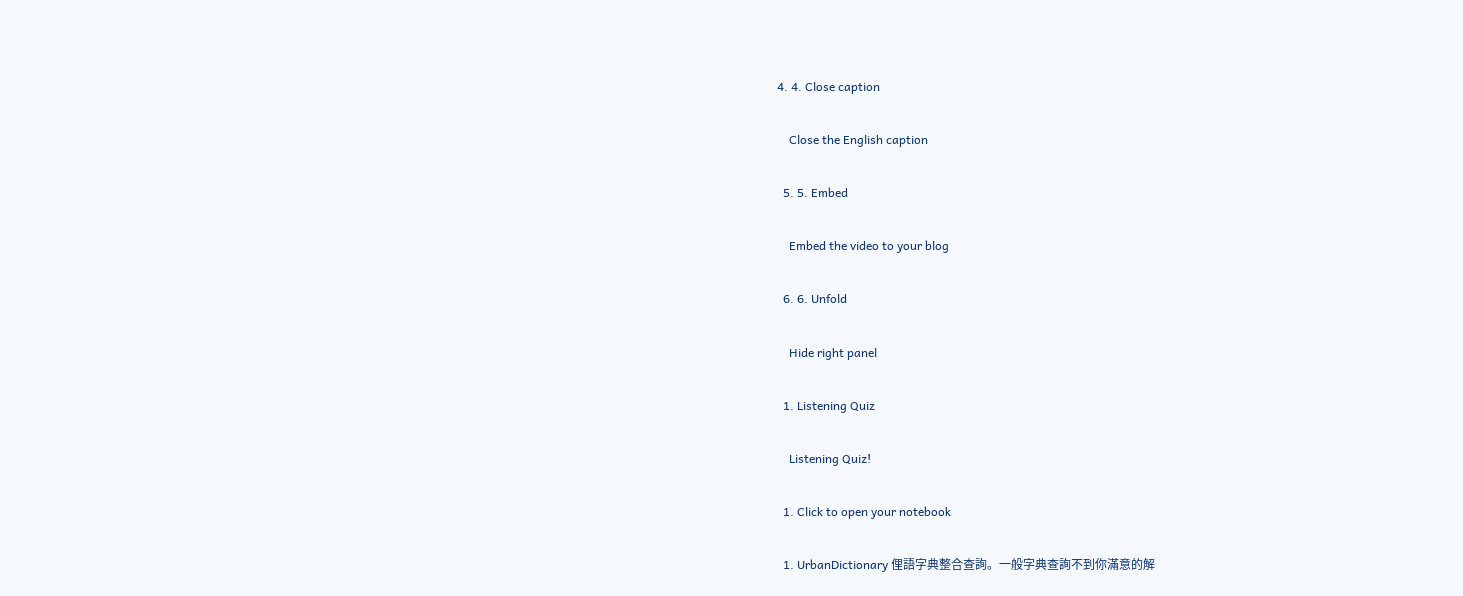4. 4. Close caption

    Close the English caption

  5. 5. Embed

    Embed the video to your blog

  6. 6. Unfold

    Hide right panel

  1. Listening Quiz

    Listening Quiz!

  1. Click to open your notebook

  1. UrbanDictionary 俚語字典整合查詢。一般字典查詢不到你滿意的解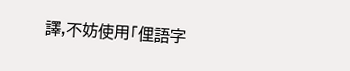譯,不妨使用「俚語字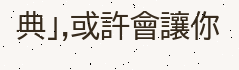典」,或許會讓你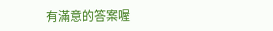有滿意的答案喔